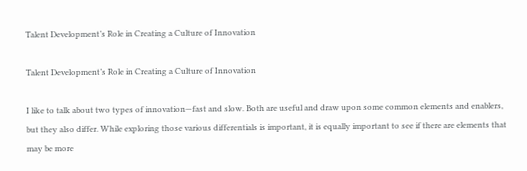Talent Development’s Role in Creating a Culture of Innovation

Talent Development’s Role in Creating a Culture of Innovation

I like to talk about two types of innovation—fast and slow. Both are useful and draw upon some common elements and enablers, but they also differ. While exploring those various differentials is important, it is equally important to see if there are elements that may be more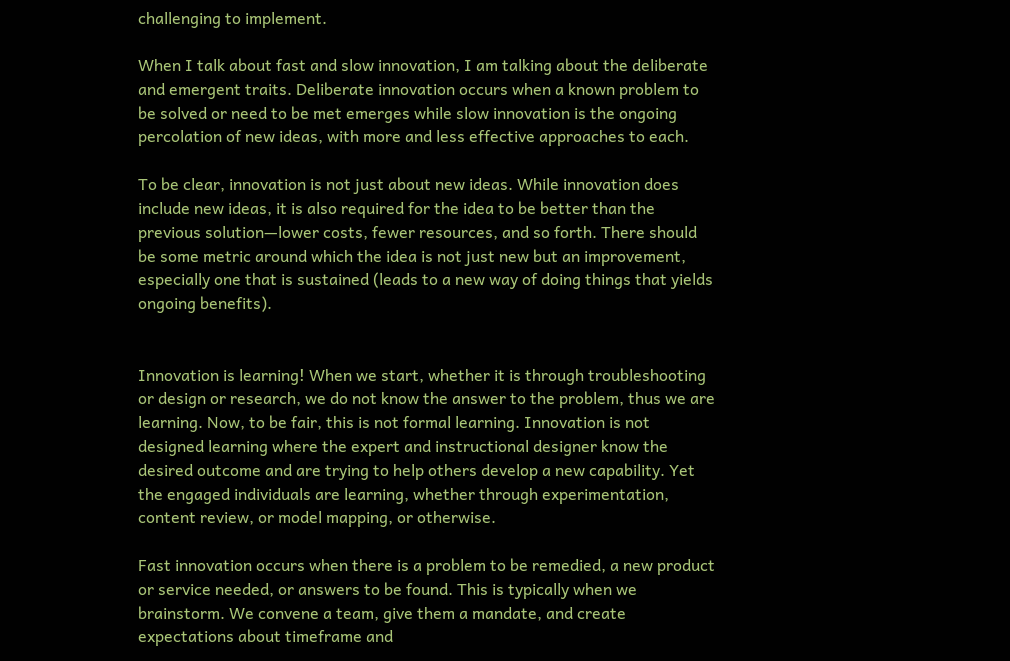challenging to implement.

When I talk about fast and slow innovation, I am talking about the deliberate and emergent traits. Deliberate innovation occurs when a known problem to be solved or need to be met emerges while slow innovation is the ongoing percolation of new ideas, with more and less effective approaches to each.

To be clear, innovation is not just about new ideas. While innovation does include new ideas, it is also required for the idea to be better than the previous solution—lower costs, fewer resources, and so forth. There should be some metric around which the idea is not just new but an improvement, especially one that is sustained (leads to a new way of doing things that yields ongoing benefits).


Innovation is learning! When we start, whether it is through troubleshooting or design or research, we do not know the answer to the problem, thus we are learning. Now, to be fair, this is not formal learning. Innovation is not designed learning where the expert and instructional designer know the desired outcome and are trying to help others develop a new capability. Yet the engaged individuals are learning, whether through experimentation, content review, or model mapping, or otherwise.

Fast innovation occurs when there is a problem to be remedied, a new product or service needed, or answers to be found. This is typically when we brainstorm. We convene a team, give them a mandate, and create expectations about timeframe and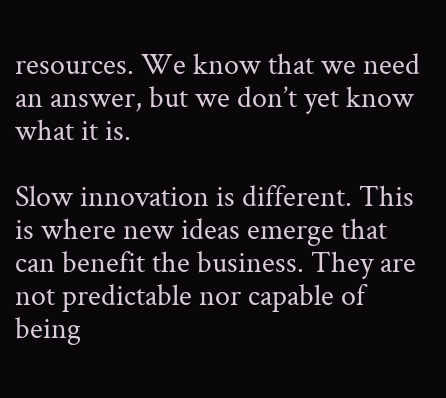resources. We know that we need an answer, but we don’t yet know what it is.

Slow innovation is different. This is where new ideas emerge that can benefit the business. They are not predictable nor capable of being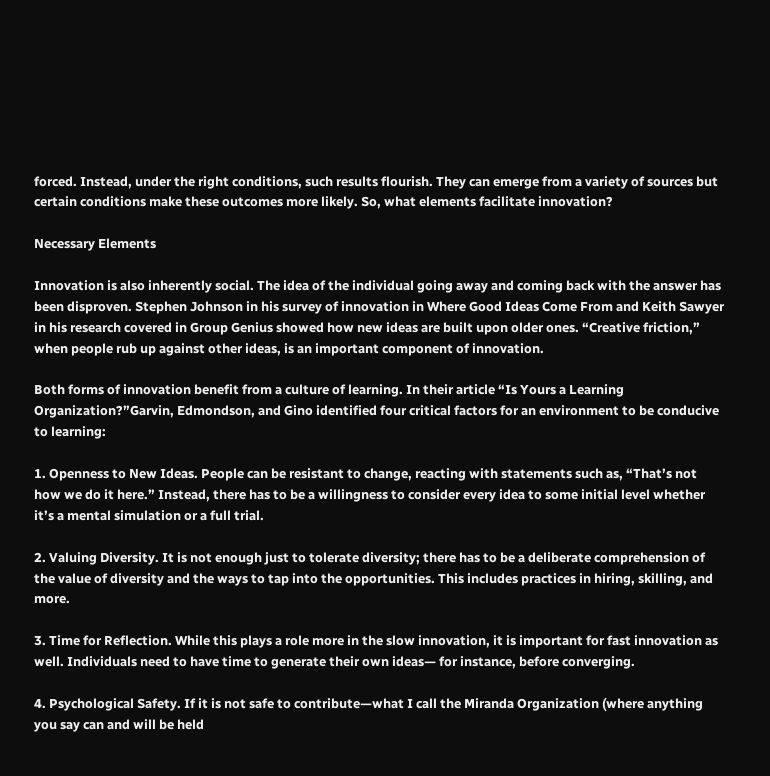forced. Instead, under the right conditions, such results flourish. They can emerge from a variety of sources but certain conditions make these outcomes more likely. So, what elements facilitate innovation?

Necessary Elements

Innovation is also inherently social. The idea of the individual going away and coming back with the answer has been disproven. Stephen Johnson in his survey of innovation in Where Good Ideas Come From and Keith Sawyer in his research covered in Group Genius showed how new ideas are built upon older ones. “Creative friction,” when people rub up against other ideas, is an important component of innovation.

Both forms of innovation benefit from a culture of learning. In their article “Is Yours a Learning Organization?”Garvin, Edmondson, and Gino identified four critical factors for an environment to be conducive to learning:

1. Openness to New Ideas. People can be resistant to change, reacting with statements such as, “That’s not how we do it here.” Instead, there has to be a willingness to consider every idea to some initial level whether it’s a mental simulation or a full trial.

2. Valuing Diversity. It is not enough just to tolerate diversity; there has to be a deliberate comprehension of the value of diversity and the ways to tap into the opportunities. This includes practices in hiring, skilling, and more.

3. Time for Reflection. While this plays a role more in the slow innovation, it is important for fast innovation as well. Individuals need to have time to generate their own ideas— for instance, before converging.

4. Psychological Safety. If it is not safe to contribute—what I call the Miranda Organization (where anything you say can and will be held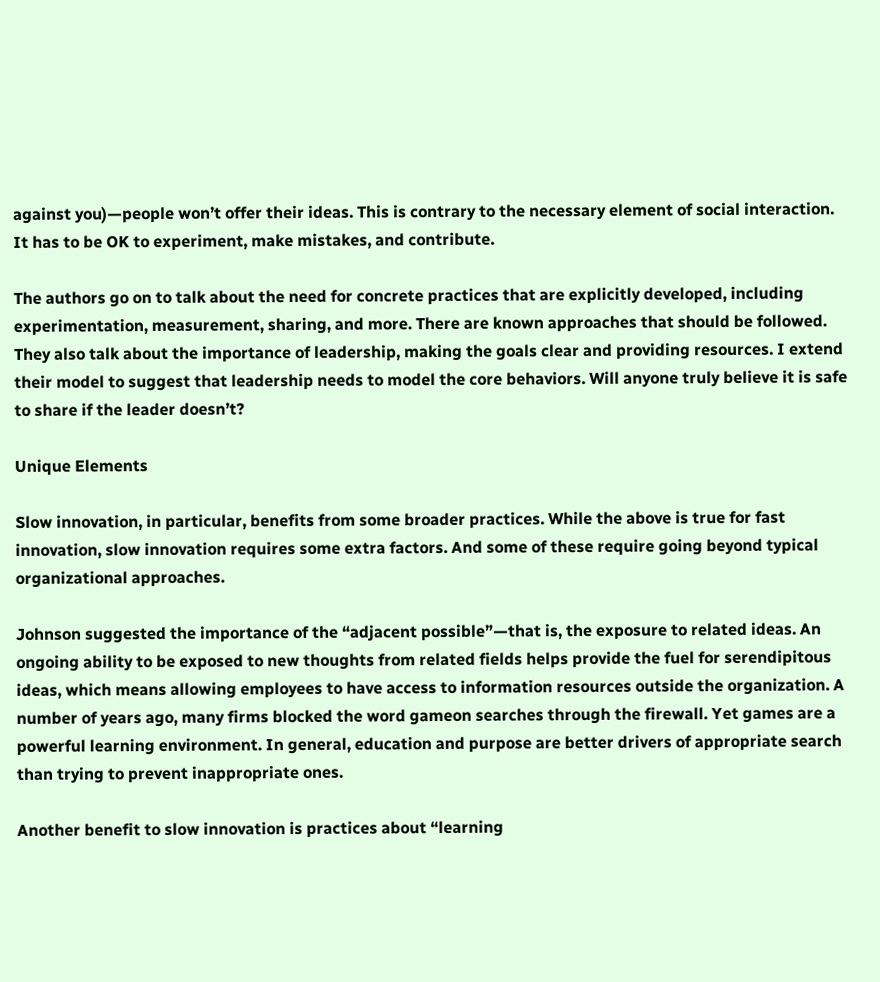against you)—people won’t offer their ideas. This is contrary to the necessary element of social interaction. It has to be OK to experiment, make mistakes, and contribute.

The authors go on to talk about the need for concrete practices that are explicitly developed, including experimentation, measurement, sharing, and more. There are known approaches that should be followed. They also talk about the importance of leadership, making the goals clear and providing resources. I extend their model to suggest that leadership needs to model the core behaviors. Will anyone truly believe it is safe to share if the leader doesn’t?

Unique Elements

Slow innovation, in particular, benefits from some broader practices. While the above is true for fast innovation, slow innovation requires some extra factors. And some of these require going beyond typical organizational approaches.

Johnson suggested the importance of the “adjacent possible”—that is, the exposure to related ideas. An ongoing ability to be exposed to new thoughts from related fields helps provide the fuel for serendipitous ideas, which means allowing employees to have access to information resources outside the organization. A number of years ago, many firms blocked the word gameon searches through the firewall. Yet games are a powerful learning environment. In general, education and purpose are better drivers of appropriate search than trying to prevent inappropriate ones.

Another benefit to slow innovation is practices about “learning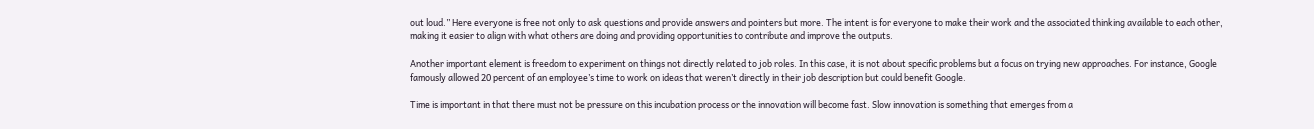out loud.” Here everyone is free not only to ask questions and provide answers and pointers but more. The intent is for everyone to make their work and the associated thinking available to each other, making it easier to align with what others are doing and providing opportunities to contribute and improve the outputs.

Another important element is freedom to experiment on things not directly related to job roles. In this case, it is not about specific problems but a focus on trying new approaches. For instance, Google famously allowed 20 percent of an employee’s time to work on ideas that weren’t directly in their job description but could benefit Google.

Time is important in that there must not be pressure on this incubation process or the innovation will become fast. Slow innovation is something that emerges from a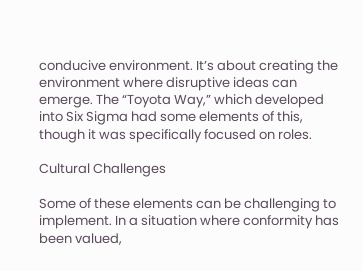conducive environment. It’s about creating the environment where disruptive ideas can emerge. The “Toyota Way,” which developed into Six Sigma had some elements of this, though it was specifically focused on roles.

Cultural Challenges

Some of these elements can be challenging to implement. In a situation where conformity has been valued,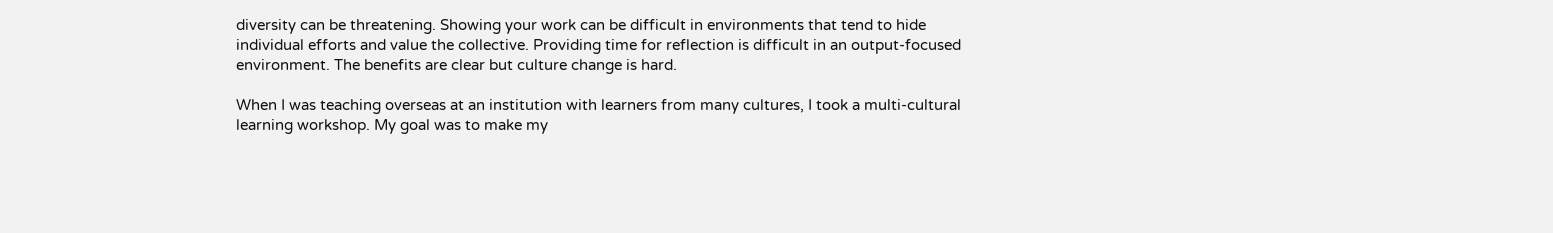diversity can be threatening. Showing your work can be difficult in environments that tend to hide individual efforts and value the collective. Providing time for reflection is difficult in an output-focused environment. The benefits are clear but culture change is hard.

When I was teaching overseas at an institution with learners from many cultures, I took a multi-cultural learning workshop. My goal was to make my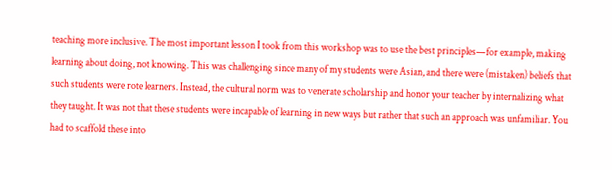teaching more inclusive. The most important lesson I took from this workshop was to use the best principles—for example, making learning about doing, not knowing. This was challenging since many of my students were Asian, and there were (mistaken) beliefs that such students were rote learners. Instead, the cultural norm was to venerate scholarship and honor your teacher by internalizing what they taught. It was not that these students were incapable of learning in new ways but rather that such an approach was unfamiliar. You had to scaffold these into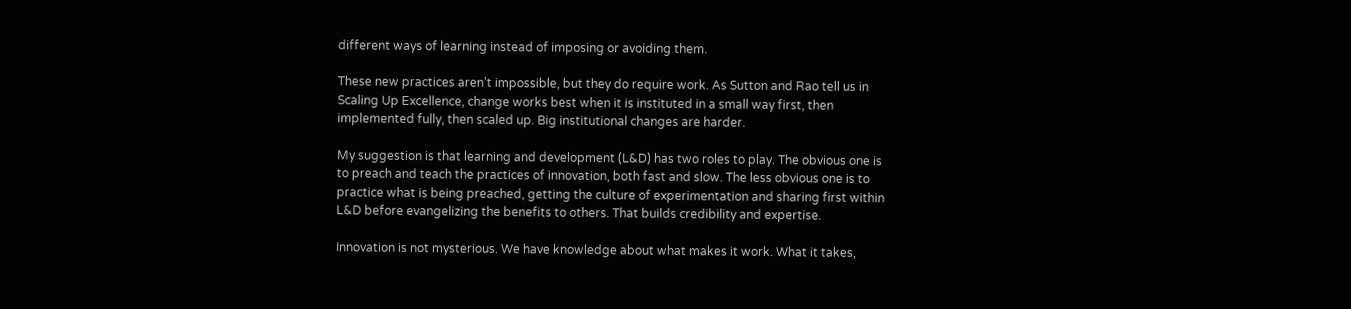different ways of learning instead of imposing or avoiding them.

These new practices aren’t impossible, but they do require work. As Sutton and Rao tell us in Scaling Up Excellence, change works best when it is instituted in a small way first, then implemented fully, then scaled up. Big institutional changes are harder.

My suggestion is that learning and development (L&D) has two roles to play. The obvious one is to preach and teach the practices of innovation, both fast and slow. The less obvious one is to practice what is being preached, getting the culture of experimentation and sharing first within L&D before evangelizing the benefits to others. That builds credibility and expertise.

Innovation is not mysterious. We have knowledge about what makes it work. What it takes,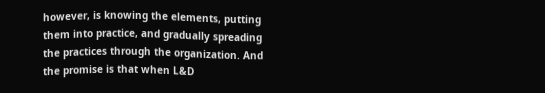however, is knowing the elements, putting them into practice, and gradually spreading the practices through the organization. And the promise is that when L&D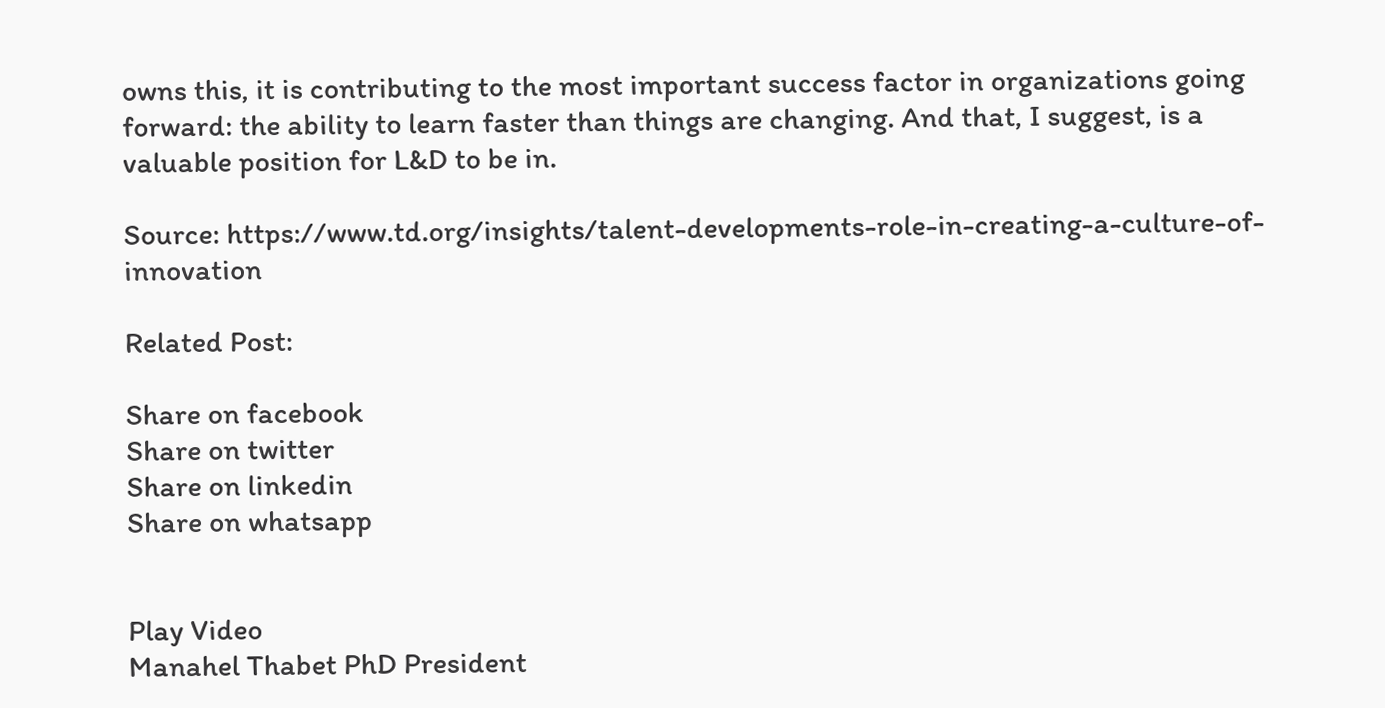owns this, it is contributing to the most important success factor in organizations going forward: the ability to learn faster than things are changing. And that, I suggest, is a valuable position for L&D to be in.

Source: https://www.td.org/insights/talent-developments-role-in-creating-a-culture-of-innovation

Related Post:

Share on facebook
Share on twitter
Share on linkedin
Share on whatsapp


Play Video
Manahel Thabet PhD President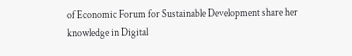of Economic Forum for Sustainable Development share her knowledge in Digital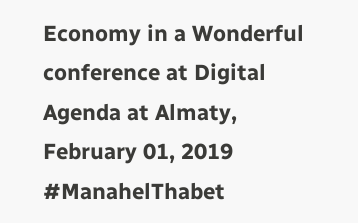Economy in a Wonderful conference at Digital Agenda at Almaty, February 01, 2019 #ManahelThabet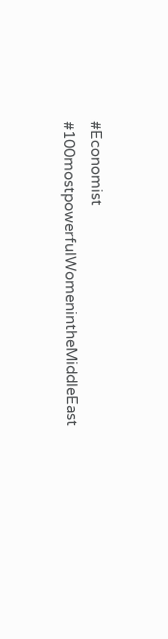#Economist #100mostpowerfulWomenintheMiddleEast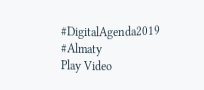#DigitalAgenda2019 #Almaty
Play Video